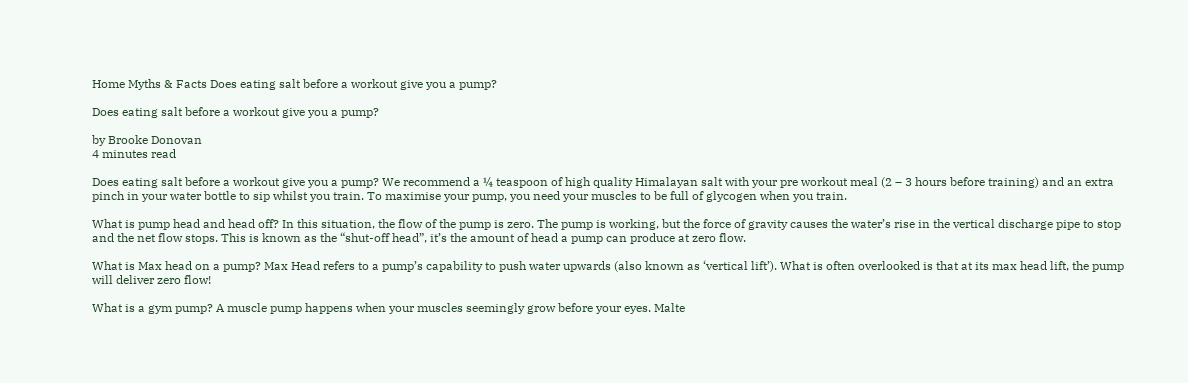Home Myths & Facts Does eating salt before a workout give you a pump?

Does eating salt before a workout give you a pump?

by Brooke Donovan
4 minutes read

Does eating salt before a workout give you a pump? We recommend a ¼ teaspoon of high quality Himalayan salt with your pre workout meal (2 – 3 hours before training) and an extra pinch in your water bottle to sip whilst you train. To maximise your pump, you need your muscles to be full of glycogen when you train.

What is pump head and head off? In this situation, the flow of the pump is zero. The pump is working, but the force of gravity causes the water’s rise in the vertical discharge pipe to stop and the net flow stops. This is known as the “shut-off head”, it’s the amount of head a pump can produce at zero flow.

What is Max head on a pump? Max Head refers to a pump’s capability to push water upwards (also known as ‘vertical lift’). What is often overlooked is that at its max head lift, the pump will deliver zero flow!

What is a gym pump? A muscle pump happens when your muscles seemingly grow before your eyes. Malte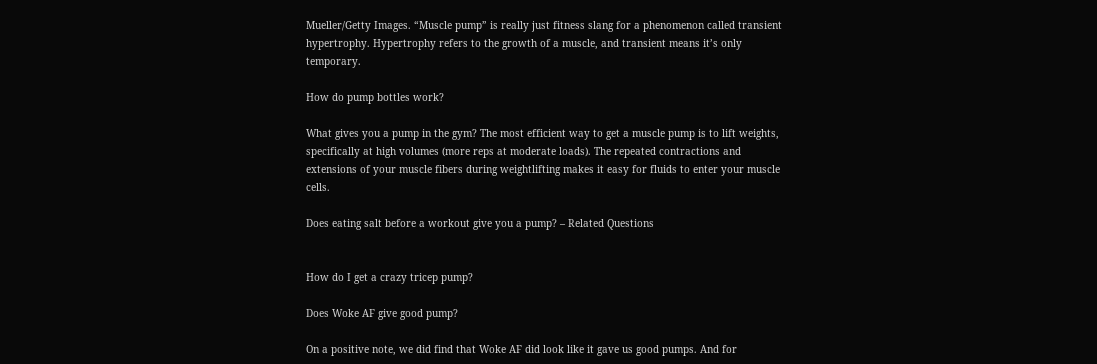Mueller/Getty Images. “Muscle pump” is really just fitness slang for a phenomenon called transient hypertrophy. Hypertrophy refers to the growth of a muscle, and transient means it’s only temporary.

How do pump bottles work?

What gives you a pump in the gym? The most efficient way to get a muscle pump is to lift weights, specifically at high volumes (more reps at moderate loads). The repeated contractions and extensions of your muscle fibers during weightlifting makes it easy for fluids to enter your muscle cells.

Does eating salt before a workout give you a pump? – Related Questions


How do I get a crazy tricep pump?

Does Woke AF give good pump?

On a positive note, we did find that Woke AF did look like it gave us good pumps. And for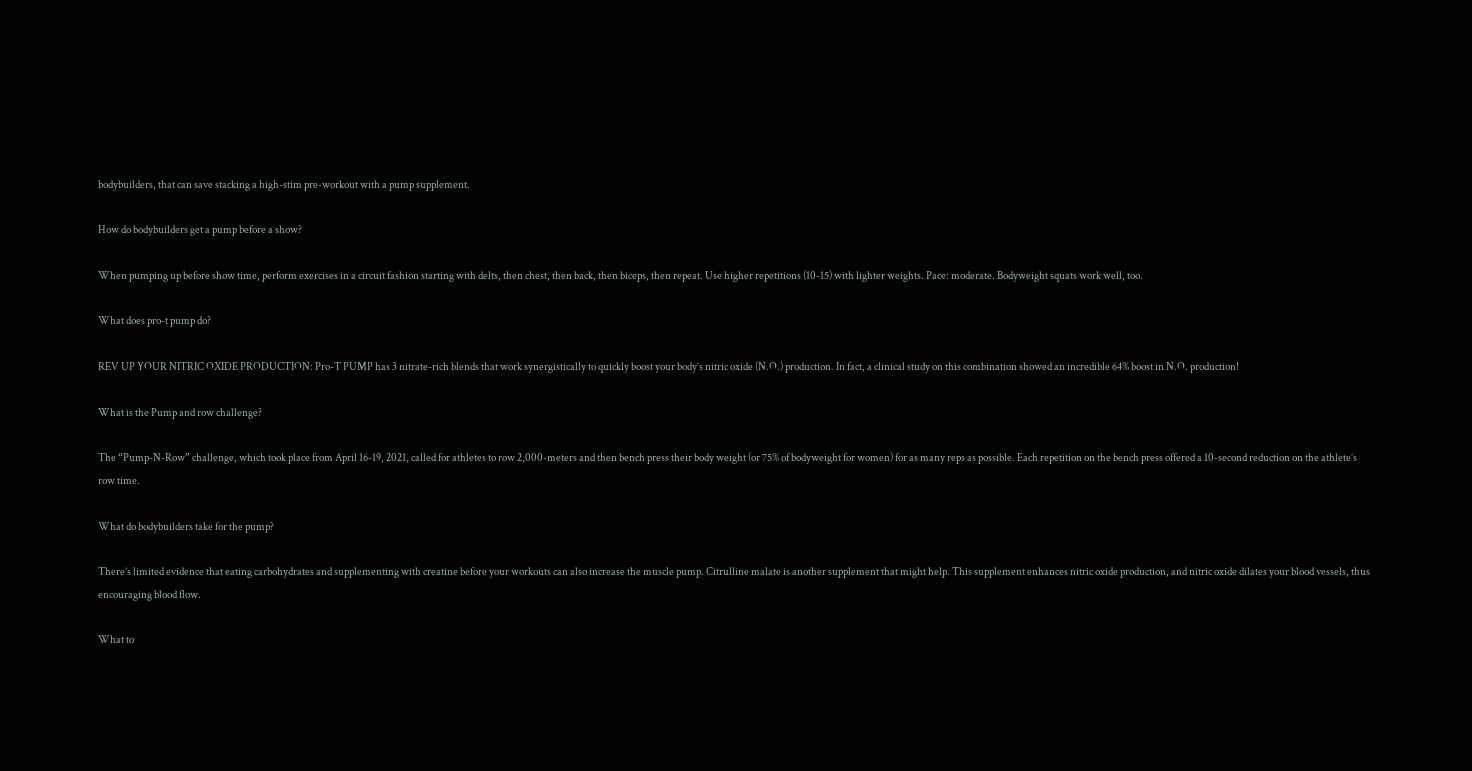bodybuilders, that can save stacking a high-stim pre-workout with a pump supplement.

How do bodybuilders get a pump before a show?

When pumping up before show time, perform exercises in a circuit fashion starting with delts, then chest, then back, then biceps, then repeat. Use higher repetitions (10-15) with lighter weights. Pace: moderate. Bodyweight squats work well, too.

What does pro-t pump do?

REV UP YOUR NITRIC OXIDE PRODUCTION: Pro-T PUMP has 3 nitrate-rich blends that work synergistically to quickly boost your body’s nitric oxide (N.O.) production. In fact, a clinical study on this combination showed an incredible 64% boost in N.O. production!

What is the Pump and row challenge?

The “Pump-N-Row” challenge, which took place from April 16-19, 2021, called for athletes to row 2,000-meters and then bench press their body weight (or 75% of bodyweight for women) for as many reps as possible. Each repetition on the bench press offered a 10-second reduction on the athlete’s row time.

What do bodybuilders take for the pump?

There’s limited evidence that eating carbohydrates and supplementing with creatine before your workouts can also increase the muscle pump. Citrulline malate is another supplement that might help. This supplement enhances nitric oxide production, and nitric oxide dilates your blood vessels, thus encouraging blood flow.

What to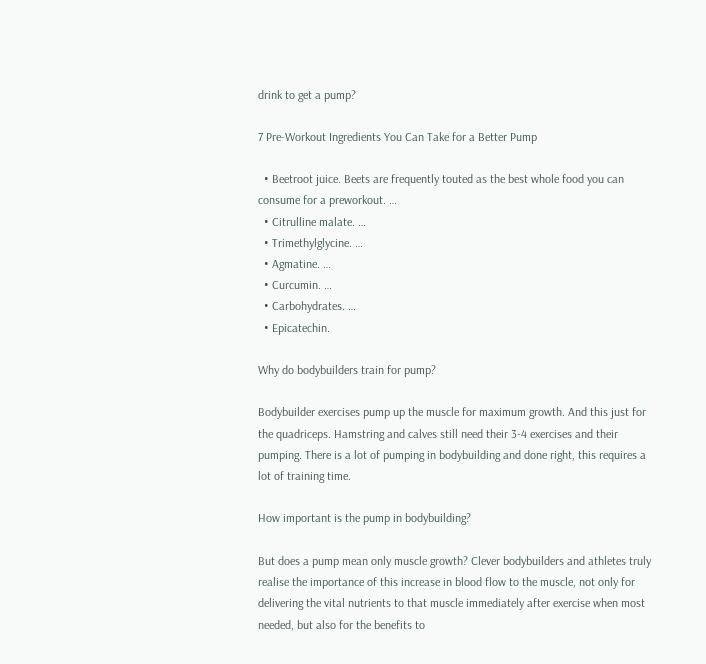drink to get a pump?

7 Pre-Workout Ingredients You Can Take for a Better Pump

  • Beetroot juice. Beets are frequently touted as the best whole food you can consume for a preworkout. …
  • Citrulline malate. …
  • Trimethylglycine. …
  • Agmatine. …
  • Curcumin. …
  • Carbohydrates. …
  • Epicatechin.

Why do bodybuilders train for pump?

Bodybuilder exercises pump up the muscle for maximum growth. And this just for the quadriceps. Hamstring and calves still need their 3-4 exercises and their pumping. There is a lot of pumping in bodybuilding and done right, this requires a lot of training time.

How important is the pump in bodybuilding?

But does a pump mean only muscle growth? Clever bodybuilders and athletes truly realise the importance of this increase in blood flow to the muscle, not only for delivering the vital nutrients to that muscle immediately after exercise when most needed, but also for the benefits to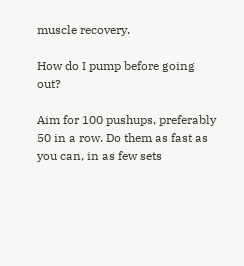muscle recovery.

How do I pump before going out?

Aim for 100 pushups, preferably 50 in a row. Do them as fast as you can, in as few sets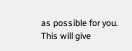as possible for you. This will give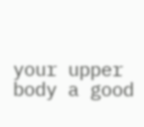your upper body a good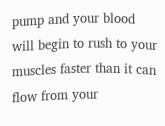pump and your blood will begin to rush to your muscles faster than it can flow from your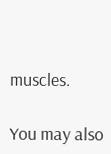muscles.

You may also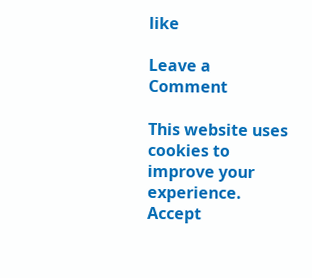like

Leave a Comment

This website uses cookies to improve your experience. Accept